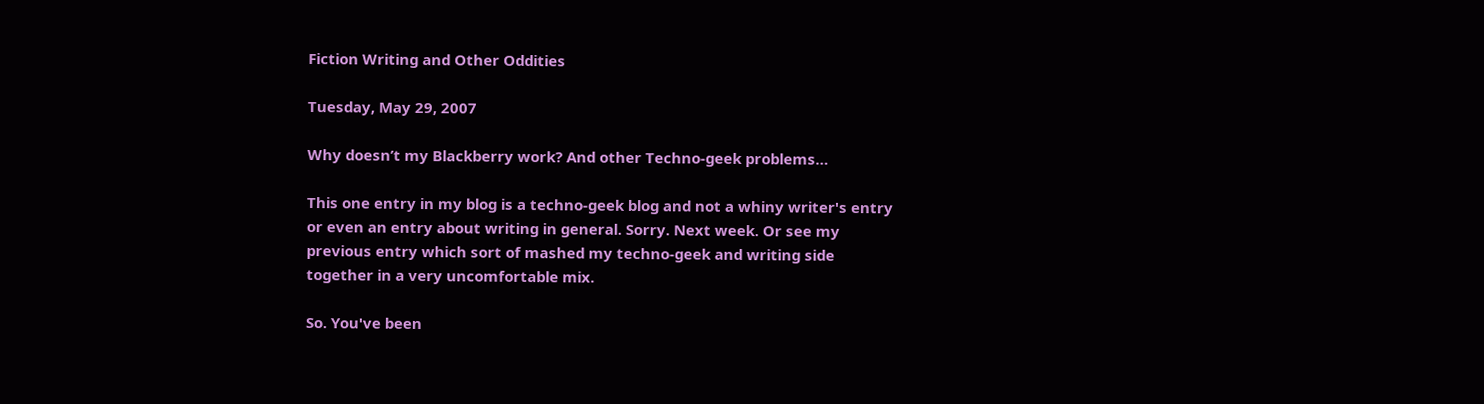Fiction Writing and Other Oddities

Tuesday, May 29, 2007

Why doesn’t my Blackberry work? And other Techno-geek problems…

This one entry in my blog is a techno-geek blog and not a whiny writer's entry or even an entry about writing in general. Sorry. Next week. Or see my previous entry which sort of mashed my techno-geek and writing side together in a very uncomfortable mix.

So. You've been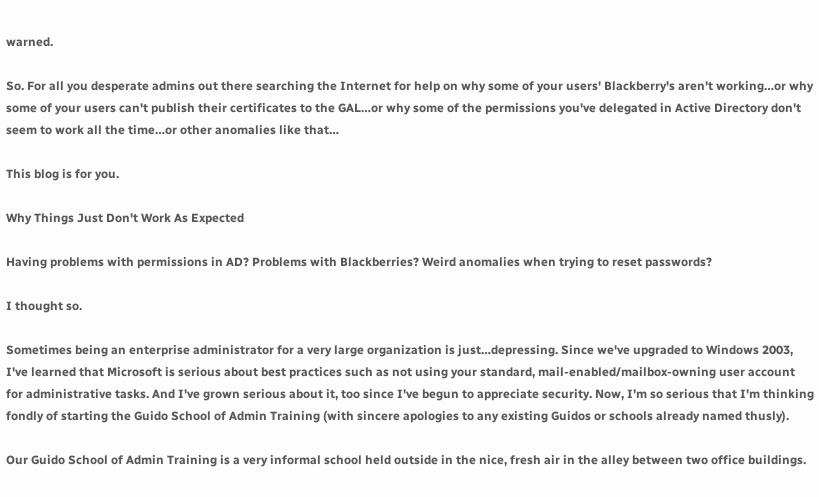warned.

So. For all you desperate admins out there searching the Internet for help on why some of your users' Blackberry's aren't working…or why some of your users can't publish their certificates to the GAL…or why some of the permissions you've delegated in Active Directory don't seem to work all the time…or other anomalies like that…

This blog is for you.

Why Things Just Don't Work As Expected

Having problems with permissions in AD? Problems with Blackberries? Weird anomalies when trying to reset passwords?

I thought so.

Sometimes being an enterprise administrator for a very large organization is just…depressing. Since we've upgraded to Windows 2003, I've learned that Microsoft is serious about best practices such as not using your standard, mail-enabled/mailbox-owning user account for administrative tasks. And I've grown serious about it, too since I've begun to appreciate security. Now, I'm so serious that I'm thinking fondly of starting the Guido School of Admin Training (with sincere apologies to any existing Guidos or schools already named thusly).

Our Guido School of Admin Training is a very informal school held outside in the nice, fresh air in the alley between two office buildings.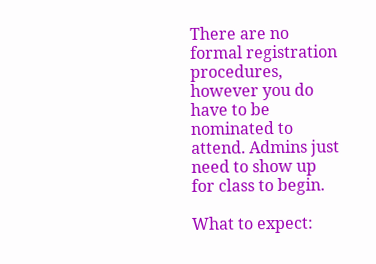There are no formal registration procedures, however you do have to be nominated to attend. Admins just need to show up for class to begin.

What to expect: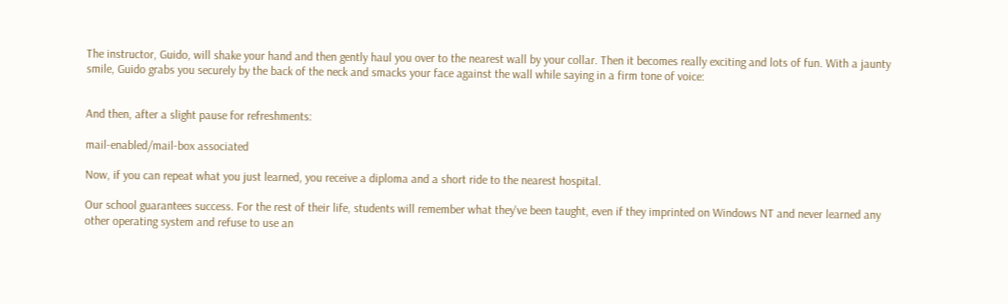The instructor, Guido, will shake your hand and then gently haul you over to the nearest wall by your collar. Then it becomes really exciting and lots of fun. With a jaunty smile, Guido grabs you securely by the back of the neck and smacks your face against the wall while saying in a firm tone of voice:


And then, after a slight pause for refreshments:

mail-enabled/mail-box associated

Now, if you can repeat what you just learned, you receive a diploma and a short ride to the nearest hospital.

Our school guarantees success. For the rest of their life, students will remember what they've been taught, even if they imprinted on Windows NT and never learned any other operating system and refuse to use an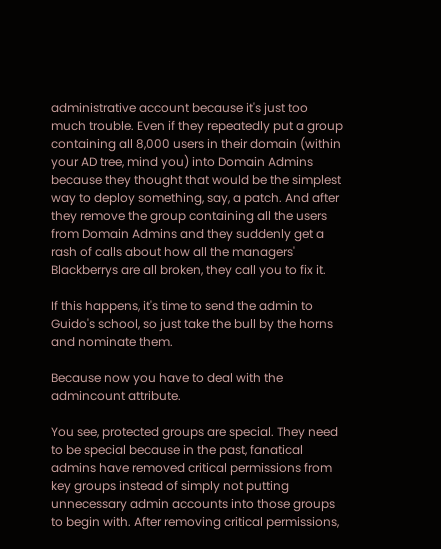administrative account because it's just too much trouble. Even if they repeatedly put a group containing all 8,000 users in their domain (within your AD tree, mind you) into Domain Admins because they thought that would be the simplest way to deploy something, say, a patch. And after they remove the group containing all the users from Domain Admins and they suddenly get a rash of calls about how all the managers' Blackberrys are all broken, they call you to fix it.

If this happens, it's time to send the admin to Guido's school, so just take the bull by the horns and nominate them.

Because now you have to deal with the admincount attribute.

You see, protected groups are special. They need to be special because in the past, fanatical admins have removed critical permissions from key groups instead of simply not putting unnecessary admin accounts into those groups to begin with. After removing critical permissions,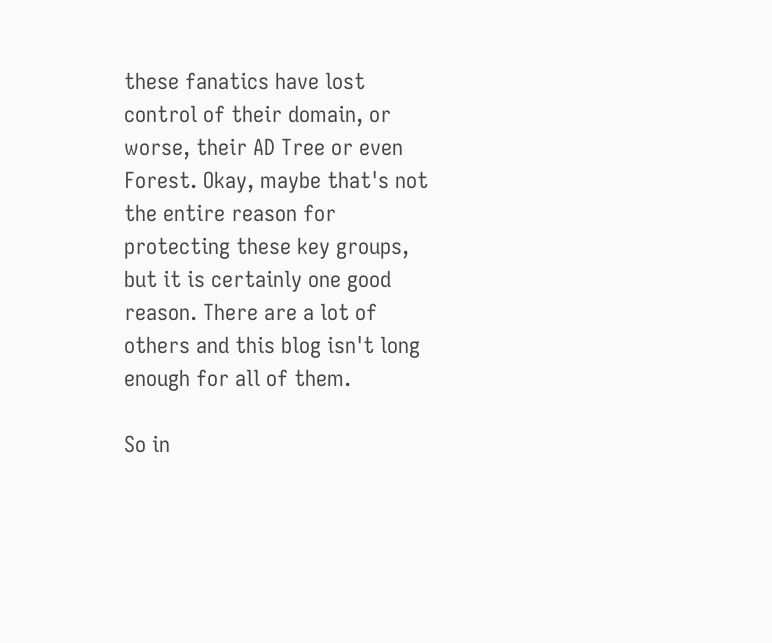these fanatics have lost control of their domain, or worse, their AD Tree or even Forest. Okay, maybe that's not the entire reason for protecting these key groups, but it is certainly one good reason. There are a lot of others and this blog isn't long enough for all of them.

So in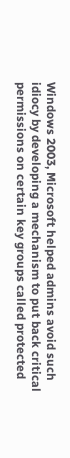Windows 2003, Microsoft helped admins avoid such idiocy by developing a mechanism to put back critical permissions on certain key groups called protected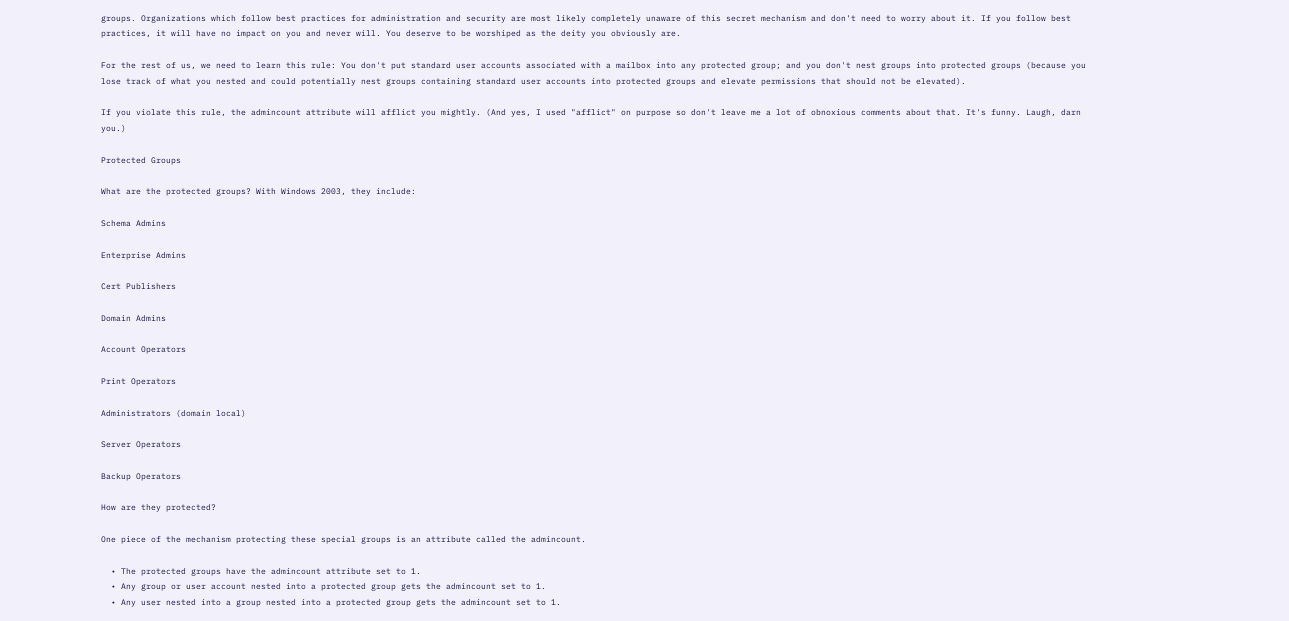groups. Organizations which follow best practices for administration and security are most likely completely unaware of this secret mechanism and don't need to worry about it. If you follow best practices, it will have no impact on you and never will. You deserve to be worshiped as the deity you obviously are.

For the rest of us, we need to learn this rule: You don't put standard user accounts associated with a mailbox into any protected group; and you don't nest groups into protected groups (because you lose track of what you nested and could potentially nest groups containing standard user accounts into protected groups and elevate permissions that should not be elevated).

If you violate this rule, the admincount attribute will afflict you mightly. (And yes, I used "afflict" on purpose so don't leave me a lot of obnoxious comments about that. It's funny. Laugh, darn you.)

Protected Groups

What are the protected groups? With Windows 2003, they include:

Schema Admins

Enterprise Admins

Cert Publishers

Domain Admins

Account Operators

Print Operators

Administrators (domain local)

Server Operators

Backup Operators

How are they protected?

One piece of the mechanism protecting these special groups is an attribute called the admincount.

  • The protected groups have the admincount attribute set to 1.
  • Any group or user account nested into a protected group gets the admincount set to 1.
  • Any user nested into a group nested into a protected group gets the admincount set to 1.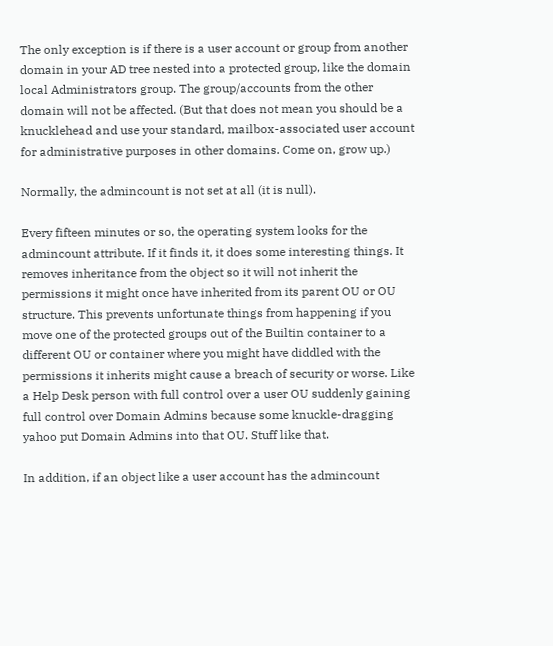The only exception is if there is a user account or group from another domain in your AD tree nested into a protected group, like the domain local Administrators group. The group/accounts from the other domain will not be affected. (But that does not mean you should be a knucklehead and use your standard, mailbox-associated user account for administrative purposes in other domains. Come on, grow up.)

Normally, the admincount is not set at all (it is null).

Every fifteen minutes or so, the operating system looks for the admincount attribute. If it finds it, it does some interesting things. It removes inheritance from the object so it will not inherit the permissions it might once have inherited from its parent OU or OU structure. This prevents unfortunate things from happening if you move one of the protected groups out of the Builtin container to a different OU or container where you might have diddled with the permissions it inherits might cause a breach of security or worse. Like a Help Desk person with full control over a user OU suddenly gaining full control over Domain Admins because some knuckle-dragging yahoo put Domain Admins into that OU. Stuff like that.

In addition, if an object like a user account has the admincount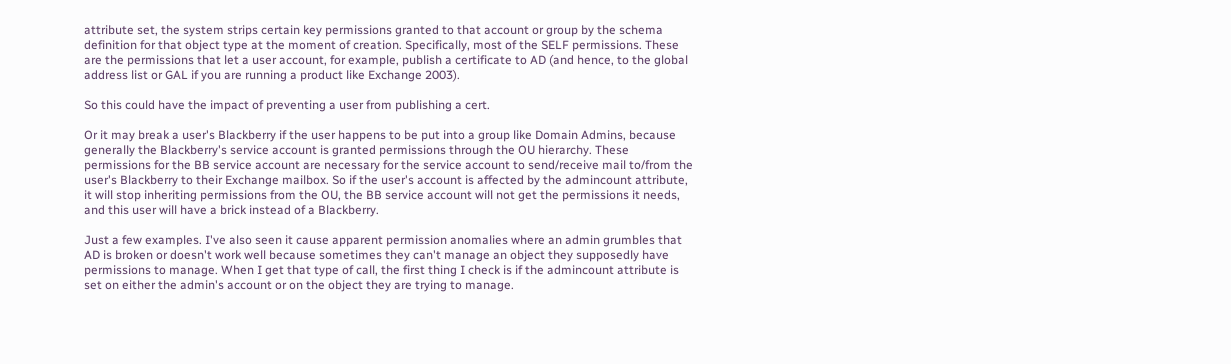attribute set, the system strips certain key permissions granted to that account or group by the schema definition for that object type at the moment of creation. Specifically, most of the SELF permissions. These are the permissions that let a user account, for example, publish a certificate to AD (and hence, to the global address list or GAL if you are running a product like Exchange 2003).

So this could have the impact of preventing a user from publishing a cert.

Or it may break a user's Blackberry if the user happens to be put into a group like Domain Admins, because generally the Blackberry's service account is granted permissions through the OU hierarchy. These permissions for the BB service account are necessary for the service account to send/receive mail to/from the user's Blackberry to their Exchange mailbox. So if the user's account is affected by the admincount attribute, it will stop inheriting permissions from the OU, the BB service account will not get the permissions it needs, and this user will have a brick instead of a Blackberry.

Just a few examples. I've also seen it cause apparent permission anomalies where an admin grumbles that AD is broken or doesn't work well because sometimes they can't manage an object they supposedly have permissions to manage. When I get that type of call, the first thing I check is if the admincount attribute is set on either the admin's account or on the object they are trying to manage.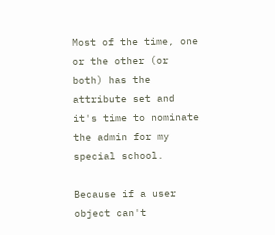Most of the time, one or the other (or both) has the attribute set and it's time to nominate the admin for my special school.

Because if a user object can't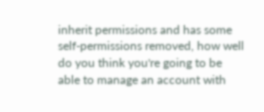inherit permissions and has some self-permissions removed, how well do you think you're going to be able to manage an account with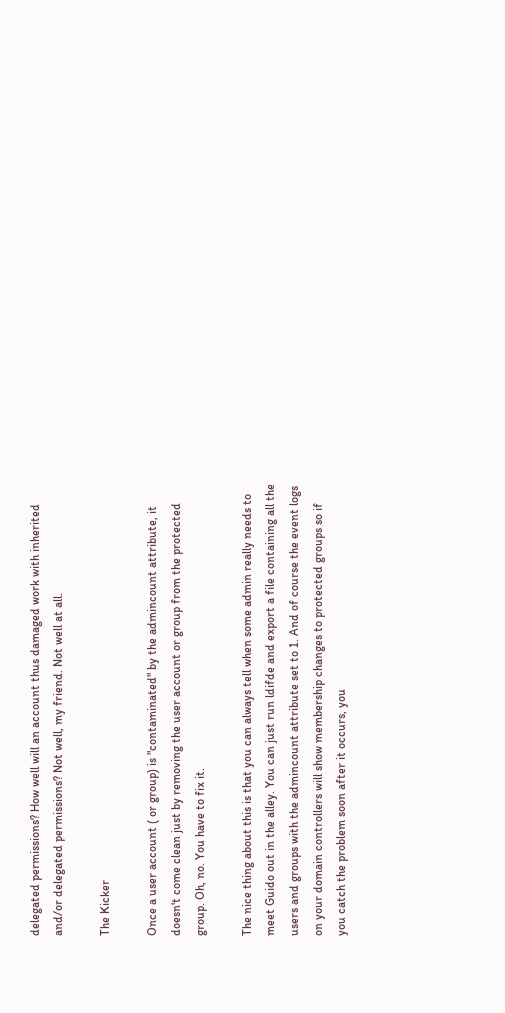delegated permissions? How well will an account thus damaged work with inherited and/or delegated permissions? Not well, my friend. Not well at all.

The Kicker

Once a user account ( or group) is "contaminated" by the admincount attribute, it doesn't come clean just by removing the user account or group from the protected group. Oh, no. You have to fix it.

The nice thing about this is that you can always tell when some admin really needs to meet Guido out in the alley. You can just run ldifde and export a file containing all the users and groups with the admincount attribute set to 1. And of course the event logs on your domain controllers will show membership changes to protected groups so if you catch the problem soon after it occurs, you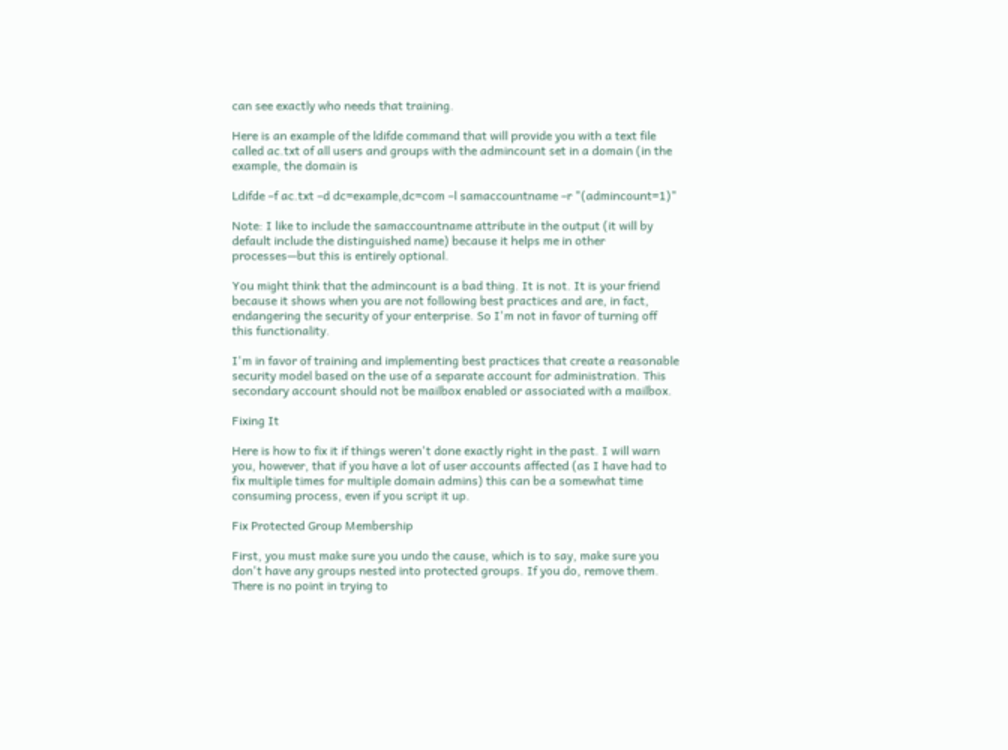can see exactly who needs that training.

Here is an example of the ldifde command that will provide you with a text file called ac.txt of all users and groups with the admincount set in a domain (in the example, the domain is

Ldifde –f ac.txt –d dc=example,dc=com –l samaccountname –r "(admincount=1)"

Note: I like to include the samaccountname attribute in the output (it will by default include the distinguished name) because it helps me in other processes—but this is entirely optional.

You might think that the admincount is a bad thing. It is not. It is your friend because it shows when you are not following best practices and are, in fact, endangering the security of your enterprise. So I'm not in favor of turning off this functionality.

I'm in favor of training and implementing best practices that create a reasonable security model based on the use of a separate account for administration. This secondary account should not be mailbox enabled or associated with a mailbox.

Fixing It

Here is how to fix it if things weren't done exactly right in the past. I will warn you, however, that if you have a lot of user accounts affected (as I have had to fix multiple times for multiple domain admins) this can be a somewhat time consuming process, even if you script it up.

Fix Protected Group Membership

First, you must make sure you undo the cause, which is to say, make sure you don't have any groups nested into protected groups. If you do, remove them. There is no point in trying to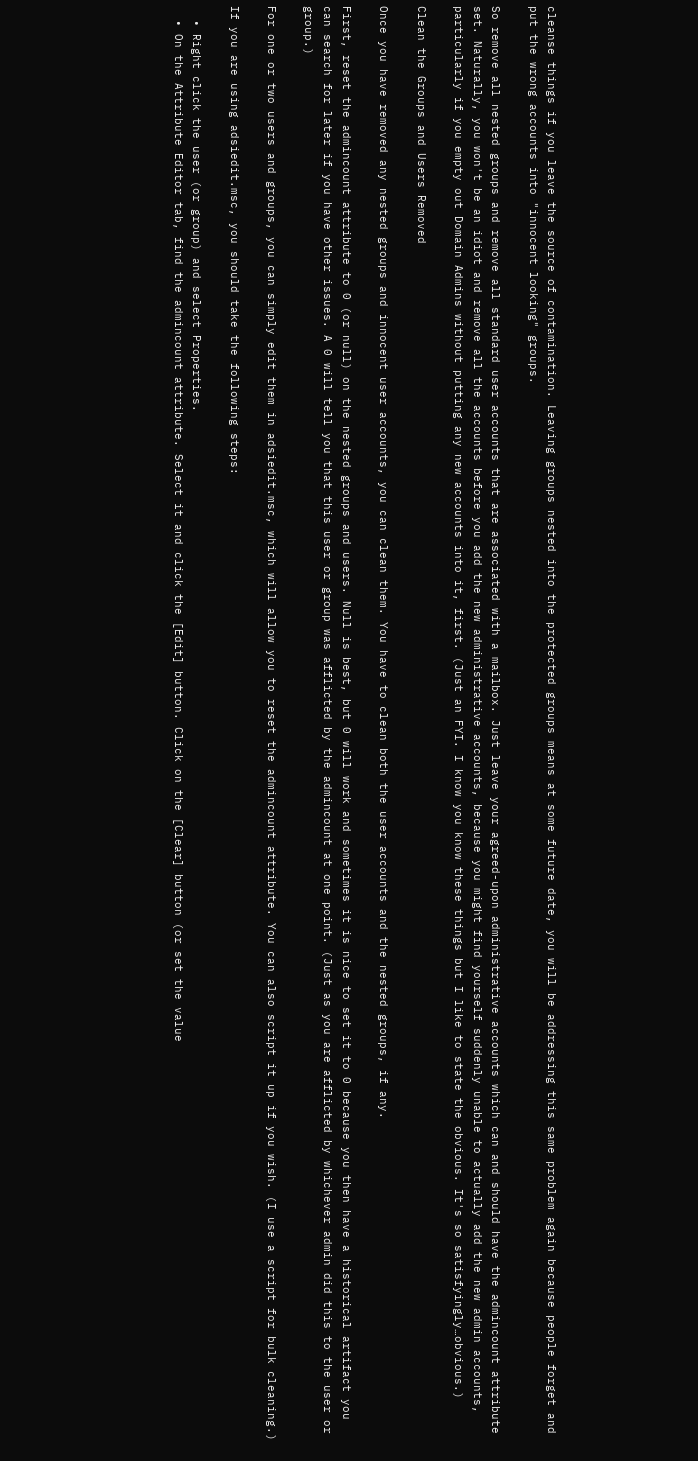cleanse things if you leave the source of contamination. Leaving groups nested into the protected groups means at some future date, you will be addressing this same problem again because people forget and put the wrong accounts into "innocent looking" groups.

So remove all nested groups and remove all standard user accounts that are associated with a mailbox. Just leave your agreed-upon administrative accounts which can and should have the admincount attribute set. Naturally, you won't be an idiot and remove all the accounts before you add the new administrative accounts, because you might find yourself suddenly unable to actually add the new admin accounts, particularly if you empty out Domain Admins without putting any new accounts into it, first. (Just an FYI. I know you know these things but I like to state the obvious. It's so satisfyingly…obvious.)

Clean the Groups and Users Removed

Once you have removed any nested groups and innocent user accounts, you can clean them. You have to clean both the user accounts and the nested groups, if any.

First, reset the admincount attribute to 0 (or null) on the nested groups and users. Null is best, but 0 will work and sometimes it is nice to set it to 0 because you then have a historical artifact you can search for later if you have other issues. A 0 will tell you that this user or group was afflicted by the admincount at one point. (Just as you are afflicted by whichever admin did this to the user or group.)

For one or two users and groups, you can simply edit them in adsiedit.msc, which will allow you to reset the admincount attribute. You can also script it up if you wish. (I use a script for bulk cleaning.)

If you are using adsiedit.msc, you should take the following steps:

  • Right click the user (or group) and select Properties.
  • On the Attribute Editor tab, find the admincount attribute. Select it and click the [Edit] button. Click on the [Clear] button (or set the value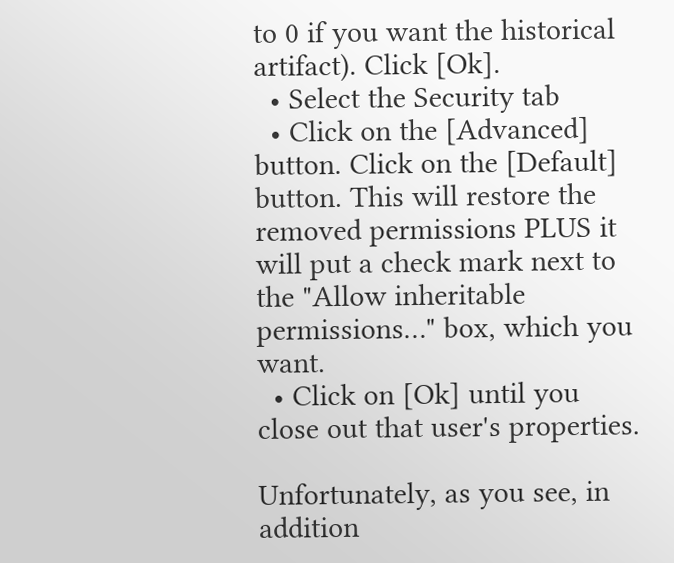to 0 if you want the historical artifact). Click [Ok].
  • Select the Security tab
  • Click on the [Advanced] button. Click on the [Default] button. This will restore the removed permissions PLUS it will put a check mark next to the "Allow inheritable permissions…" box, which you want.
  • Click on [Ok] until you close out that user's properties.

Unfortunately, as you see, in addition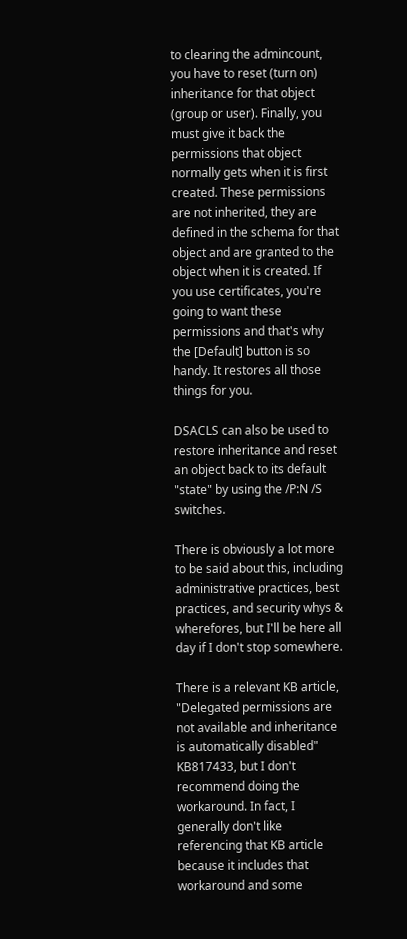to clearing the admincount, you have to reset (turn on) inheritance for that object (group or user). Finally, you must give it back the permissions that object normally gets when it is first created. These permissions are not inherited, they are defined in the schema for that object and are granted to the object when it is created. If you use certificates, you're going to want these permissions and that's why the [Default] button is so handy. It restores all those things for you.

DSACLS can also be used to restore inheritance and reset an object back to its default "state" by using the /P:N /S switches.

There is obviously a lot more to be said about this, including administrative practices, best practices, and security whys & wherefores, but I'll be here all day if I don't stop somewhere.

There is a relevant KB article, "Delegated permissions are not available and inheritance is automatically disabled" KB817433, but I don't recommend doing the workaround. In fact, I generally don't like referencing that KB article because it includes that workaround and some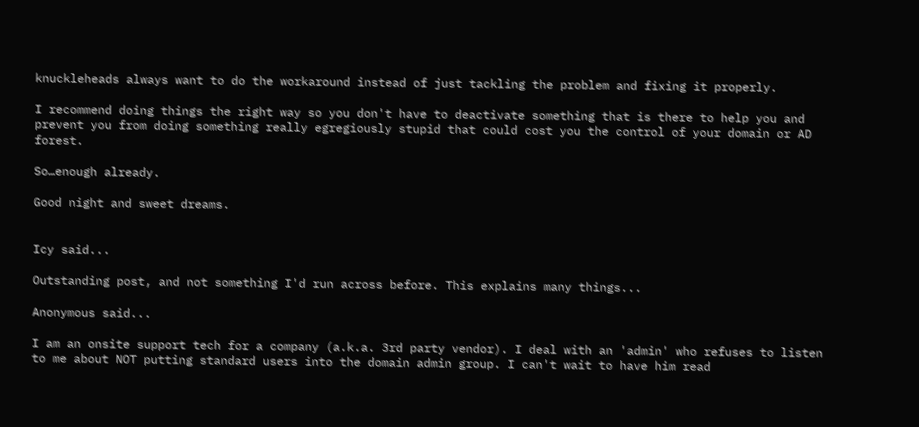knuckleheads always want to do the workaround instead of just tackling the problem and fixing it properly.

I recommend doing things the right way so you don't have to deactivate something that is there to help you and prevent you from doing something really egregiously stupid that could cost you the control of your domain or AD forest.

So…enough already.

Good night and sweet dreams.


Icy said...

Outstanding post, and not something I'd run across before. This explains many things...

Anonymous said...

I am an onsite support tech for a company (a.k.a. 3rd party vendor). I deal with an 'admin' who refuses to listen to me about NOT putting standard users into the domain admin group. I can't wait to have him read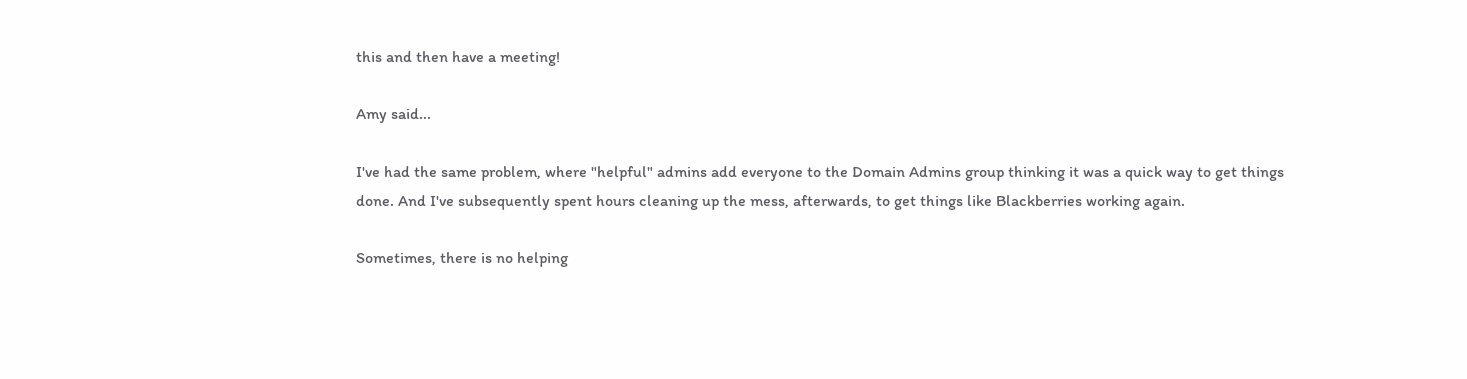this and then have a meeting!

Amy said...

I've had the same problem, where "helpful" admins add everyone to the Domain Admins group thinking it was a quick way to get things done. And I've subsequently spent hours cleaning up the mess, afterwards, to get things like Blackberries working again.

Sometimes, there is no helping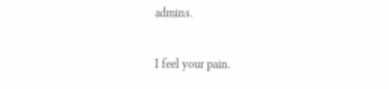admins.

I feel your pain.